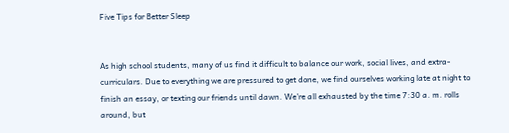Five Tips for Better Sleep


As high school students, many of us find it difficult to balance our work, social lives, and extra-curriculars. Due to everything we are pressured to get done, we find ourselves working late at night to finish an essay, or texting our friends until dawn. We’re all exhausted by the time 7:30 a. m. rolls around, but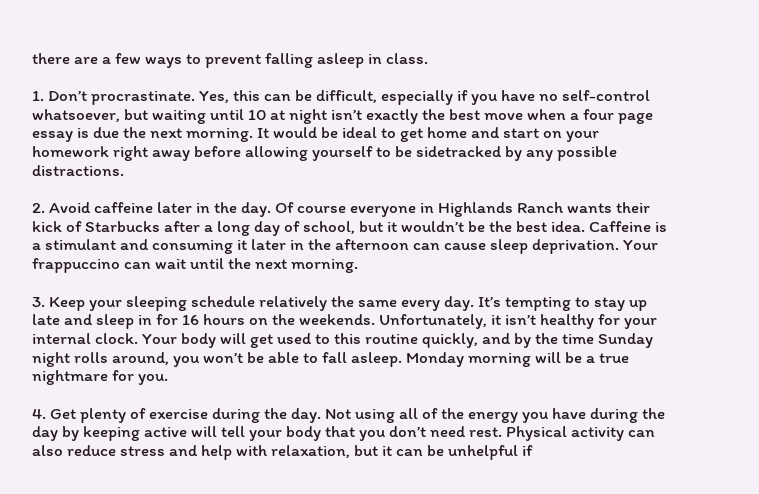there are a few ways to prevent falling asleep in class.

1. Don’t procrastinate. Yes, this can be difficult, especially if you have no self-control whatsoever, but waiting until 10 at night isn’t exactly the best move when a four page essay is due the next morning. It would be ideal to get home and start on your homework right away before allowing yourself to be sidetracked by any possible distractions.

2. Avoid caffeine later in the day. Of course everyone in Highlands Ranch wants their kick of Starbucks after a long day of school, but it wouldn’t be the best idea. Caffeine is a stimulant and consuming it later in the afternoon can cause sleep deprivation. Your frappuccino can wait until the next morning.

3. Keep your sleeping schedule relatively the same every day. It’s tempting to stay up late and sleep in for 16 hours on the weekends. Unfortunately, it isn’t healthy for your internal clock. Your body will get used to this routine quickly, and by the time Sunday night rolls around, you won’t be able to fall asleep. Monday morning will be a true nightmare for you.

4. Get plenty of exercise during the day. Not using all of the energy you have during the day by keeping active will tell your body that you don’t need rest. Physical activity can also reduce stress and help with relaxation, but it can be unhelpful if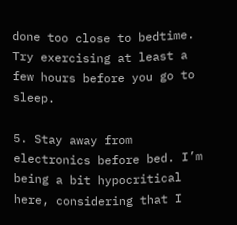done too close to bedtime. Try exercising at least a few hours before you go to sleep.

5. Stay away from electronics before bed. I’m being a bit hypocritical here, considering that I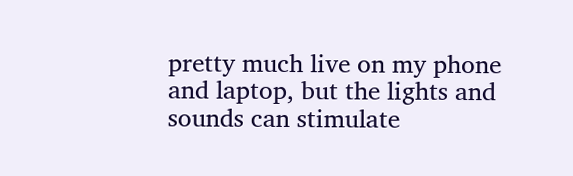pretty much live on my phone and laptop, but the lights and sounds can stimulate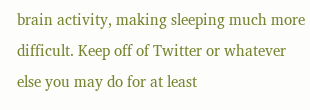brain activity, making sleeping much more difficult. Keep off of Twitter or whatever else you may do for at least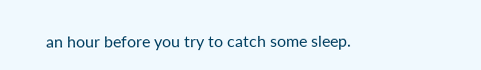an hour before you try to catch some sleep.